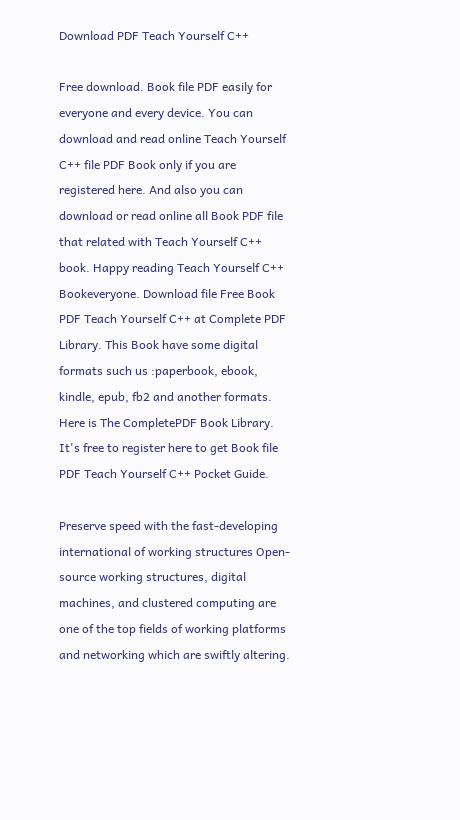Download PDF Teach Yourself C++

Free download. Book file PDF easily for everyone and every device. You can download and read online Teach Yourself C++ file PDF Book only if you are registered here. And also you can download or read online all Book PDF file that related with Teach Yourself C++ book. Happy reading Teach Yourself C++ Bookeveryone. Download file Free Book PDF Teach Yourself C++ at Complete PDF Library. This Book have some digital formats such us :paperbook, ebook, kindle, epub, fb2 and another formats. Here is The CompletePDF Book Library. It's free to register here to get Book file PDF Teach Yourself C++ Pocket Guide.

Preserve speed with the fast-developing international of working structures Open-source working structures, digital machines, and clustered computing are one of the top fields of working platforms and networking which are swiftly altering.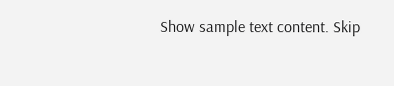Show sample text content. Skip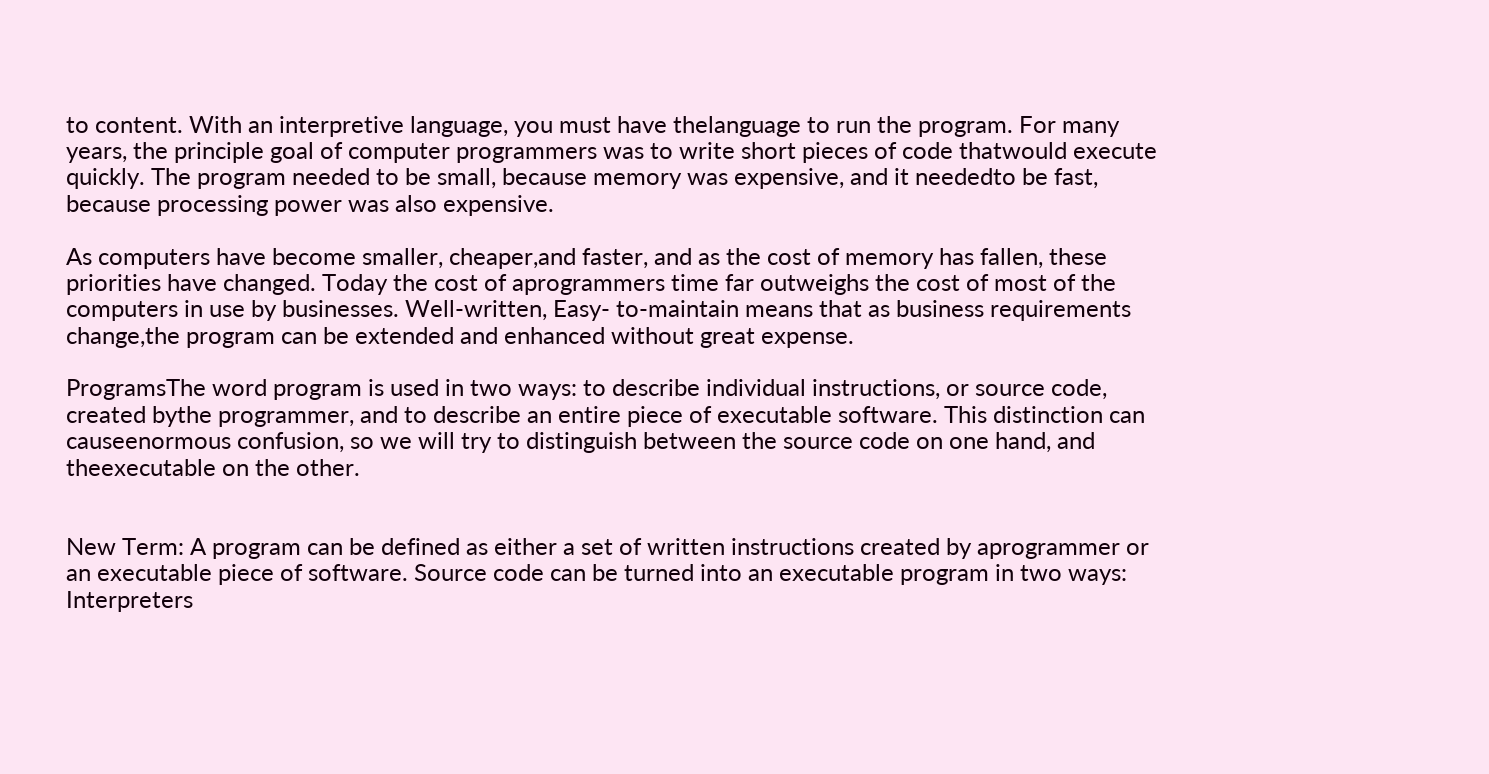to content. With an interpretive language, you must have thelanguage to run the program. For many years, the principle goal of computer programmers was to write short pieces of code thatwould execute quickly. The program needed to be small, because memory was expensive, and it neededto be fast, because processing power was also expensive.

As computers have become smaller, cheaper,and faster, and as the cost of memory has fallen, these priorities have changed. Today the cost of aprogrammers time far outweighs the cost of most of the computers in use by businesses. Well-written, Easy- to-maintain means that as business requirements change,the program can be extended and enhanced without great expense.

ProgramsThe word program is used in two ways: to describe individual instructions, or source code, created bythe programmer, and to describe an entire piece of executable software. This distinction can causeenormous confusion, so we will try to distinguish between the source code on one hand, and theexecutable on the other.


New Term: A program can be defined as either a set of written instructions created by aprogrammer or an executable piece of software. Source code can be turned into an executable program in two ways: Interpreters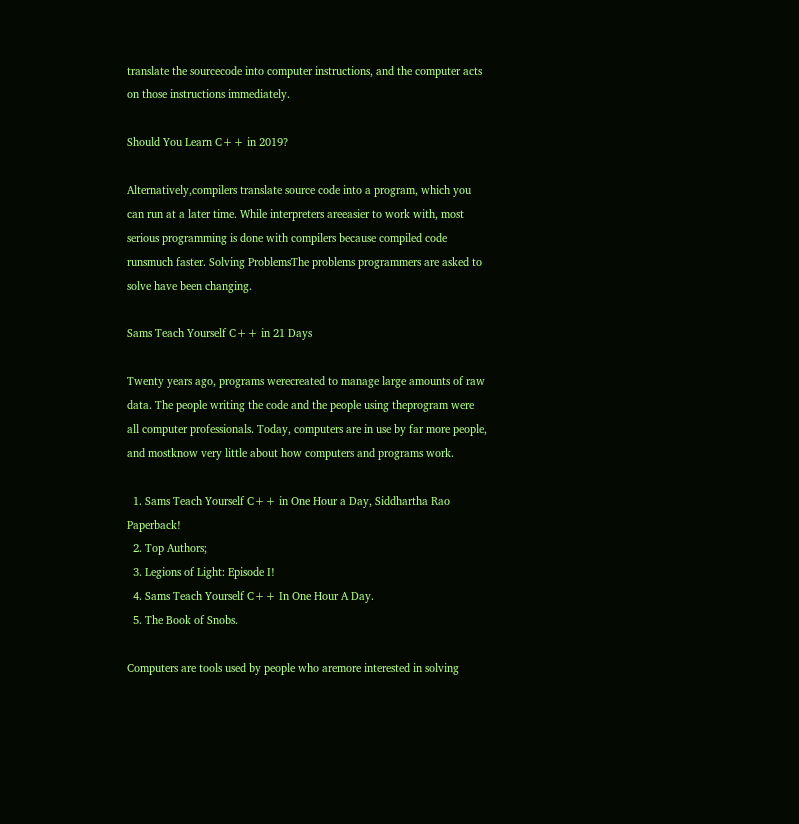translate the sourcecode into computer instructions, and the computer acts on those instructions immediately.

Should You Learn C++ in 2019?

Alternatively,compilers translate source code into a program, which you can run at a later time. While interpreters areeasier to work with, most serious programming is done with compilers because compiled code runsmuch faster. Solving ProblemsThe problems programmers are asked to solve have been changing.

Sams Teach Yourself C++ in 21 Days

Twenty years ago, programs werecreated to manage large amounts of raw data. The people writing the code and the people using theprogram were all computer professionals. Today, computers are in use by far more people, and mostknow very little about how computers and programs work.

  1. Sams Teach Yourself C++ in One Hour a Day, Siddhartha Rao Paperback!
  2. Top Authors;
  3. Legions of Light: Episode I!
  4. Sams Teach Yourself C++ In One Hour A Day.
  5. The Book of Snobs.

Computers are tools used by people who aremore interested in solving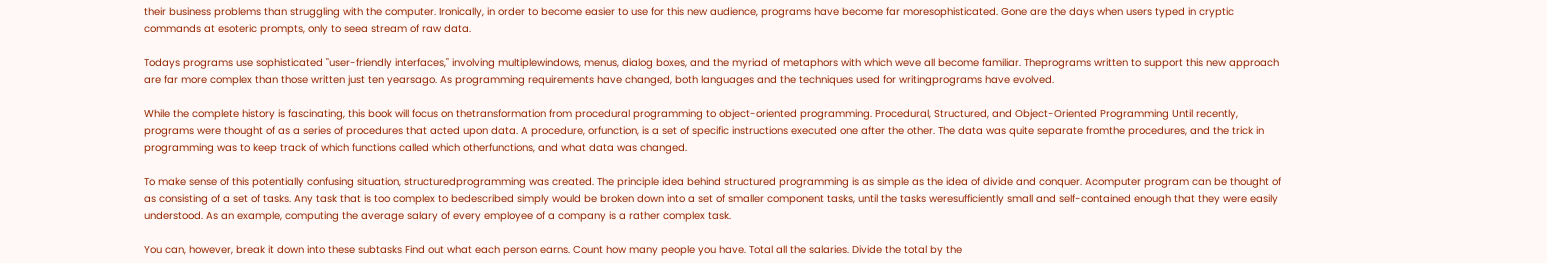their business problems than struggling with the computer. Ironically, in order to become easier to use for this new audience, programs have become far moresophisticated. Gone are the days when users typed in cryptic commands at esoteric prompts, only to seea stream of raw data.

Todays programs use sophisticated "user-friendly interfaces," involving multiplewindows, menus, dialog boxes, and the myriad of metaphors with which weve all become familiar. Theprograms written to support this new approach are far more complex than those written just ten yearsago. As programming requirements have changed, both languages and the techniques used for writingprograms have evolved.

While the complete history is fascinating, this book will focus on thetransformation from procedural programming to object-oriented programming. Procedural, Structured, and Object-Oriented Programming Until recently, programs were thought of as a series of procedures that acted upon data. A procedure, orfunction, is a set of specific instructions executed one after the other. The data was quite separate fromthe procedures, and the trick in programming was to keep track of which functions called which otherfunctions, and what data was changed.

To make sense of this potentially confusing situation, structuredprogramming was created. The principle idea behind structured programming is as simple as the idea of divide and conquer. Acomputer program can be thought of as consisting of a set of tasks. Any task that is too complex to bedescribed simply would be broken down into a set of smaller component tasks, until the tasks weresufficiently small and self-contained enough that they were easily understood. As an example, computing the average salary of every employee of a company is a rather complex task.

You can, however, break it down into these subtasks Find out what each person earns. Count how many people you have. Total all the salaries. Divide the total by the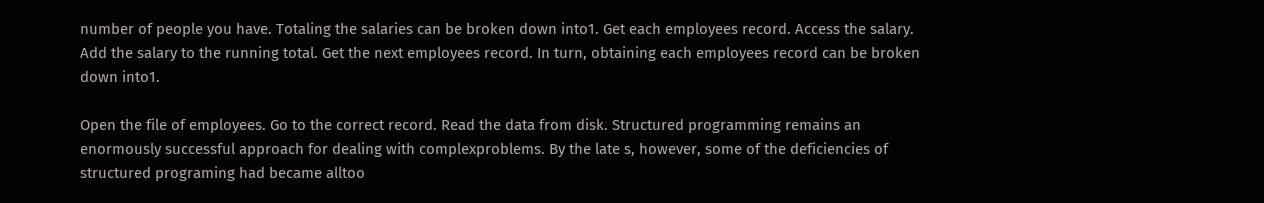number of people you have. Totaling the salaries can be broken down into1. Get each employees record. Access the salary. Add the salary to the running total. Get the next employees record. In turn, obtaining each employees record can be broken down into1.

Open the file of employees. Go to the correct record. Read the data from disk. Structured programming remains an enormously successful approach for dealing with complexproblems. By the late s, however, some of the deficiencies of structured programing had became alltoo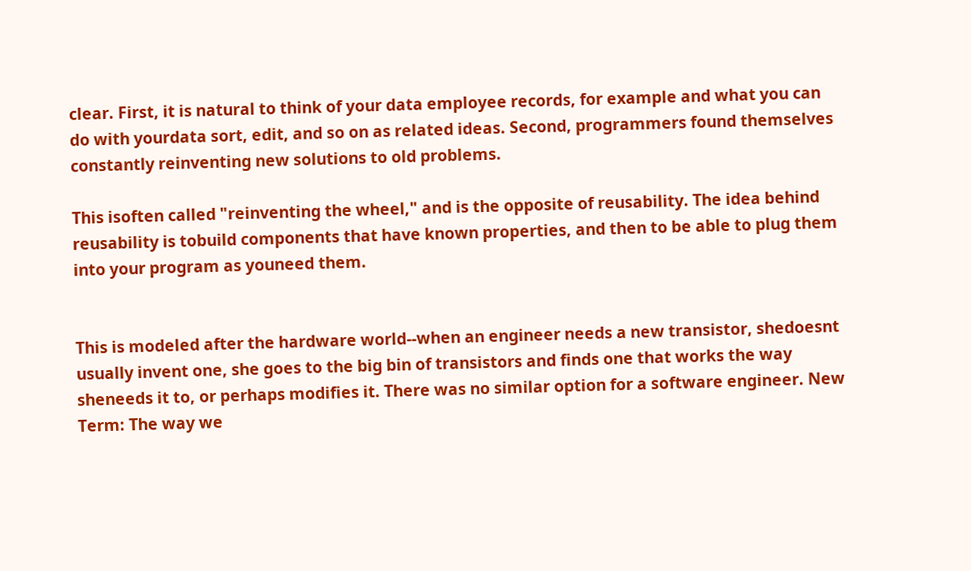clear. First, it is natural to think of your data employee records, for example and what you can do with yourdata sort, edit, and so on as related ideas. Second, programmers found themselves constantly reinventing new solutions to old problems.

This isoften called "reinventing the wheel," and is the opposite of reusability. The idea behind reusability is tobuild components that have known properties, and then to be able to plug them into your program as youneed them.


This is modeled after the hardware world--when an engineer needs a new transistor, shedoesnt usually invent one, she goes to the big bin of transistors and finds one that works the way sheneeds it to, or perhaps modifies it. There was no similar option for a software engineer. New Term: The way we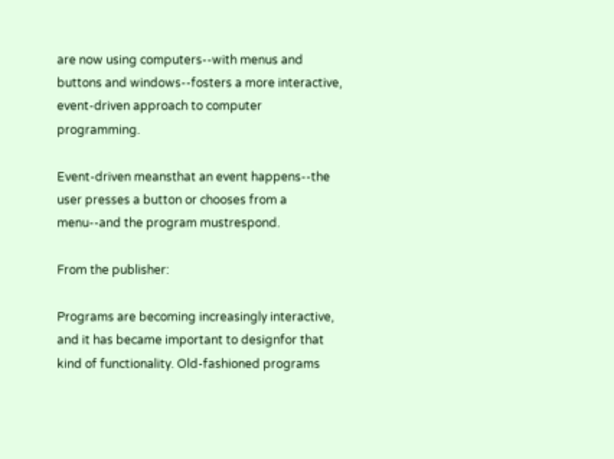are now using computers--with menus and buttons and windows--fosters a more interactive, event-driven approach to computer programming.

Event-driven meansthat an event happens--the user presses a button or chooses from a menu--and the program mustrespond.

From the publisher:

Programs are becoming increasingly interactive, and it has became important to designfor that kind of functionality. Old-fashioned programs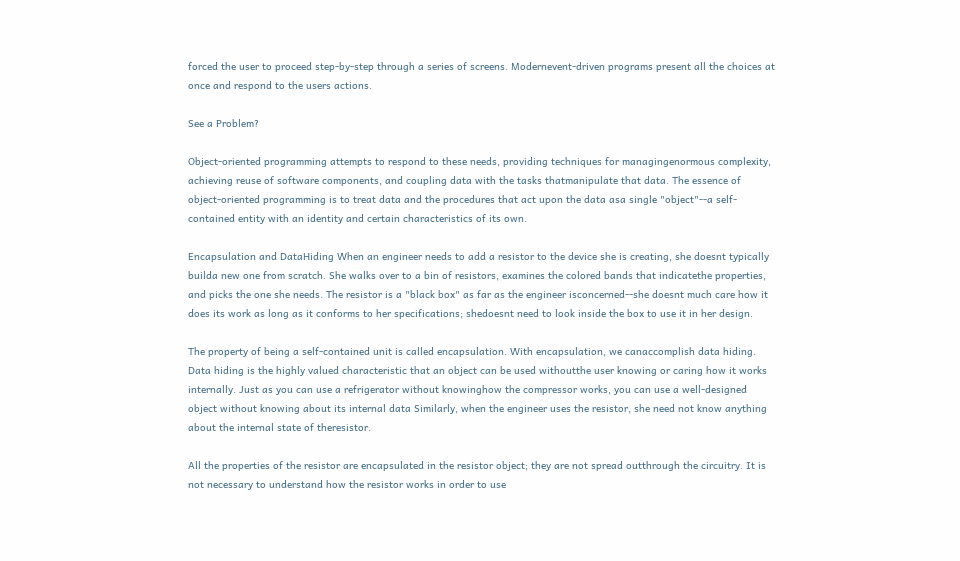forced the user to proceed step-by-step through a series of screens. Modernevent-driven programs present all the choices at once and respond to the users actions.

See a Problem?

Object-oriented programming attempts to respond to these needs, providing techniques for managingenormous complexity, achieving reuse of software components, and coupling data with the tasks thatmanipulate that data. The essence of object-oriented programming is to treat data and the procedures that act upon the data asa single "object"--a self-contained entity with an identity and certain characteristics of its own.

Encapsulation and DataHiding When an engineer needs to add a resistor to the device she is creating, she doesnt typically builda new one from scratch. She walks over to a bin of resistors, examines the colored bands that indicatethe properties, and picks the one she needs. The resistor is a "black box" as far as the engineer isconcerned--she doesnt much care how it does its work as long as it conforms to her specifications; shedoesnt need to look inside the box to use it in her design.

The property of being a self-contained unit is called encapsulation. With encapsulation, we canaccomplish data hiding. Data hiding is the highly valued characteristic that an object can be used withoutthe user knowing or caring how it works internally. Just as you can use a refrigerator without knowinghow the compressor works, you can use a well-designed object without knowing about its internal data Similarly, when the engineer uses the resistor, she need not know anything about the internal state of theresistor.

All the properties of the resistor are encapsulated in the resistor object; they are not spread outthrough the circuitry. It is not necessary to understand how the resistor works in order to use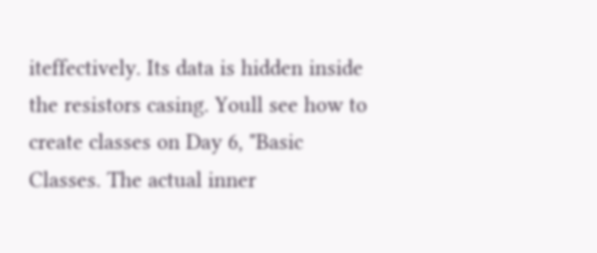iteffectively. Its data is hidden inside the resistors casing. Youll see how to create classes on Day 6, "Basic Classes. The actual inner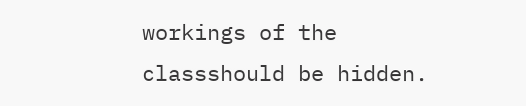workings of the classshould be hidden.